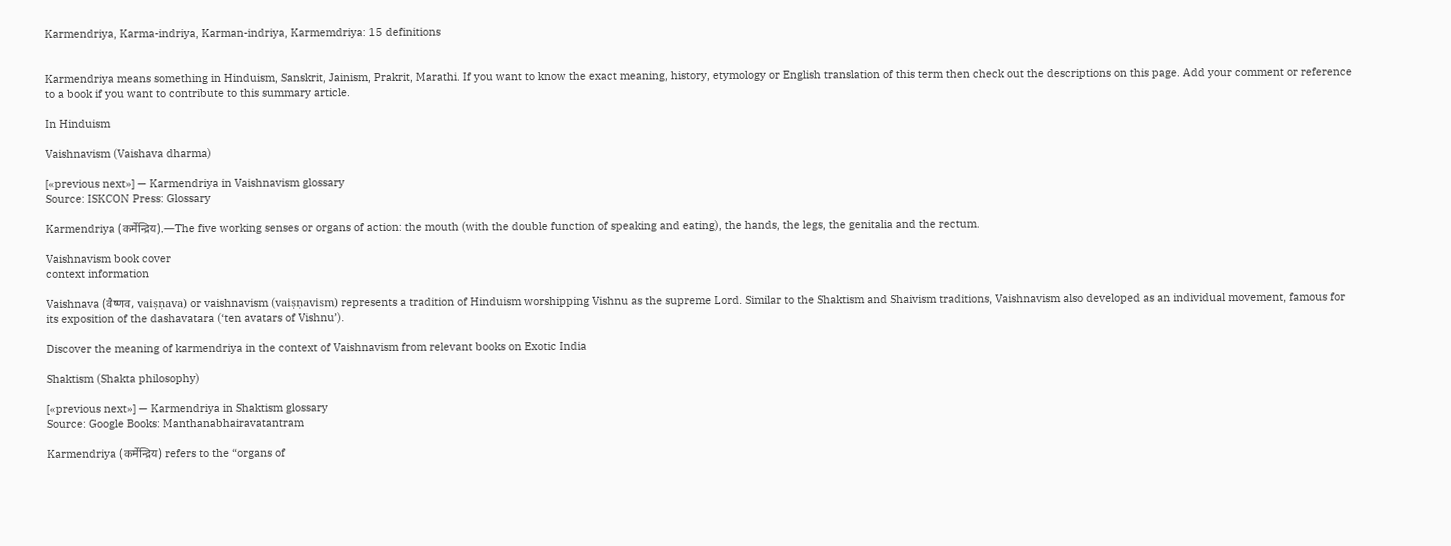Karmendriya, Karma-indriya, Karman-indriya, Karmemdriya: 15 definitions


Karmendriya means something in Hinduism, Sanskrit, Jainism, Prakrit, Marathi. If you want to know the exact meaning, history, etymology or English translation of this term then check out the descriptions on this page. Add your comment or reference to a book if you want to contribute to this summary article.

In Hinduism

Vaishnavism (Vaishava dharma)

[«previous next»] — Karmendriya in Vaishnavism glossary
Source: ISKCON Press: Glossary

Karmendriya (कर्मेन्द्रिय).—The five working senses or organs of action: the mouth (with the double function of speaking and eating), the hands, the legs, the genitalia and the rectum.

Vaishnavism book cover
context information

Vaishnava (वैष्णव, vaiṣṇava) or vaishnavism (vaiṣṇavism) represents a tradition of Hinduism worshipping Vishnu as the supreme Lord. Similar to the Shaktism and Shaivism traditions, Vaishnavism also developed as an individual movement, famous for its exposition of the dashavatara (‘ten avatars of Vishnu’).

Discover the meaning of karmendriya in the context of Vaishnavism from relevant books on Exotic India

Shaktism (Shakta philosophy)

[«previous next»] — Karmendriya in Shaktism glossary
Source: Google Books: Manthanabhairavatantram

Karmendriya (कर्मेन्द्रिय) refers to the “organs of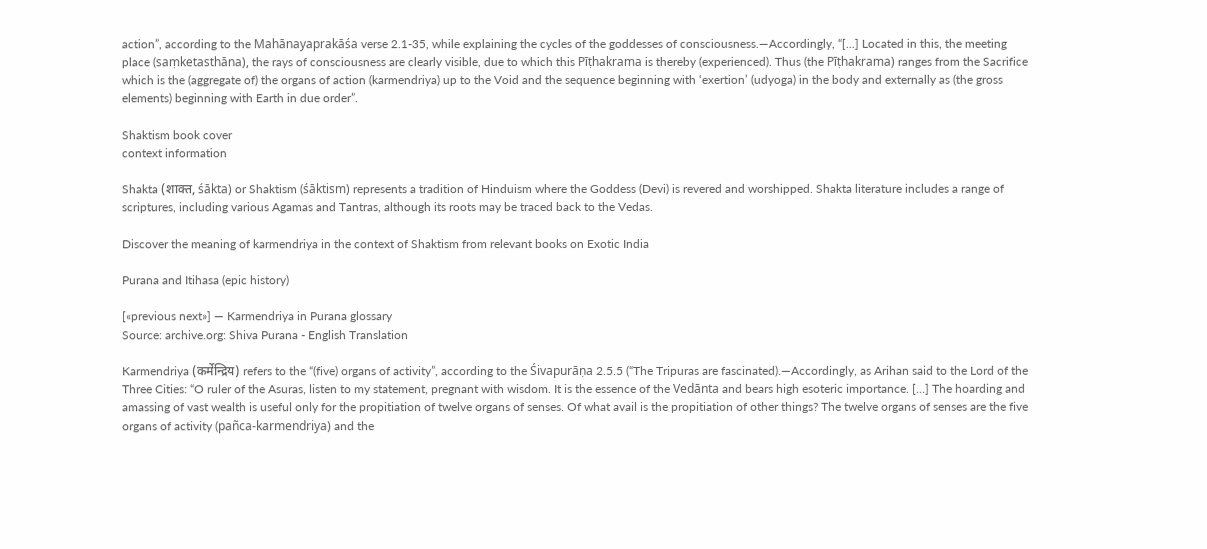action”, according to the Mahānayaprakāśa verse 2.1-35, while explaining the cycles of the goddesses of consciousness.—Accordingly, “[...] Located in this, the meeting place (saṃketasthāna), the rays of consciousness are clearly visible, due to which this Pīṭhakrama is thereby (experienced). Thus (the Pīṭhakrama) ranges from the Sacrifice which is the (aggregate of) the organs of action (karmendriya) up to the Void and the sequence beginning with ‘exertion’ (udyoga) in the body and externally as (the gross elements) beginning with Earth in due order”.

Shaktism book cover
context information

Shakta (शाक्त, śākta) or Shaktism (śāktism) represents a tradition of Hinduism where the Goddess (Devi) is revered and worshipped. Shakta literature includes a range of scriptures, including various Agamas and Tantras, although its roots may be traced back to the Vedas.

Discover the meaning of karmendriya in the context of Shaktism from relevant books on Exotic India

Purana and Itihasa (epic history)

[«previous next»] — Karmendriya in Purana glossary
Source: archive.org: Shiva Purana - English Translation

Karmendriya (कर्मेन्द्रिय) refers to the “(five) organs of activity”, according to the Śivapurāṇa 2.5.5 (“The Tripuras are fascinated).—Accordingly, as Arihan said to the Lord of the Three Cities: “O ruler of the Asuras, listen to my statement, pregnant with wisdom. It is the essence of the Vedānta and bears high esoteric importance. [...] The hoarding and amassing of vast wealth is useful only for the propitiation of twelve organs of senses. Of what avail is the propitiation of other things? The twelve organs of senses are the five organs of activity (pañca-karmendriya) and the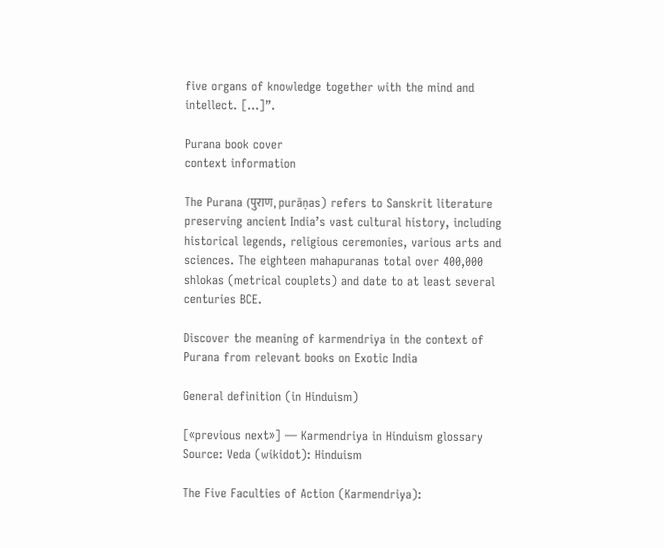five organs of knowledge together with the mind and intellect. [...]”.

Purana book cover
context information

The Purana (पुराण, purāṇas) refers to Sanskrit literature preserving ancient India’s vast cultural history, including historical legends, religious ceremonies, various arts and sciences. The eighteen mahapuranas total over 400,000 shlokas (metrical couplets) and date to at least several centuries BCE.

Discover the meaning of karmendriya in the context of Purana from relevant books on Exotic India

General definition (in Hinduism)

[«previous next»] — Karmendriya in Hinduism glossary
Source: Veda (wikidot): Hinduism

The Five Faculties of Action (Karmendriya):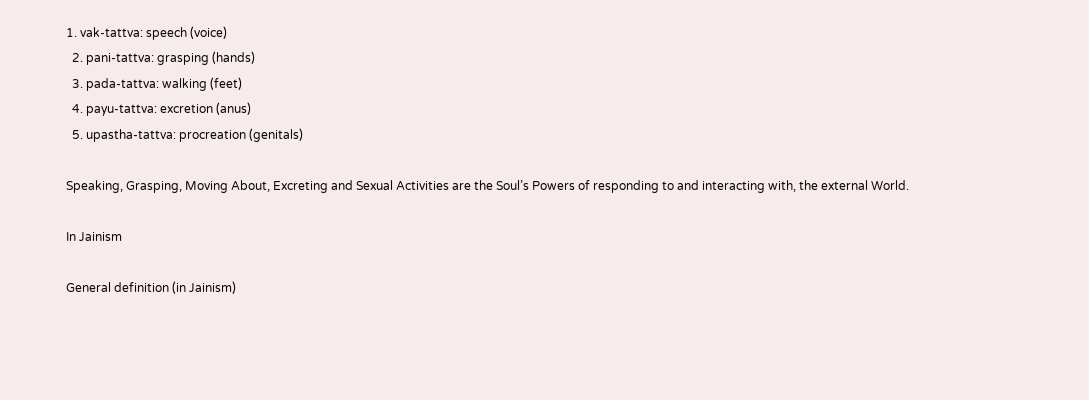1. vak-tattva: speech (voice)
  2. pani-tattva: grasping (hands)
  3. pada-tattva: walking (feet)
  4. payu-tattva: excretion (anus)
  5. upastha-tattva: procreation (genitals)

Speaking, Grasping, Moving About, Excreting and Sexual Activities are the Soul’s Powers of responding to and interacting with, the external World.

In Jainism

General definition (in Jainism)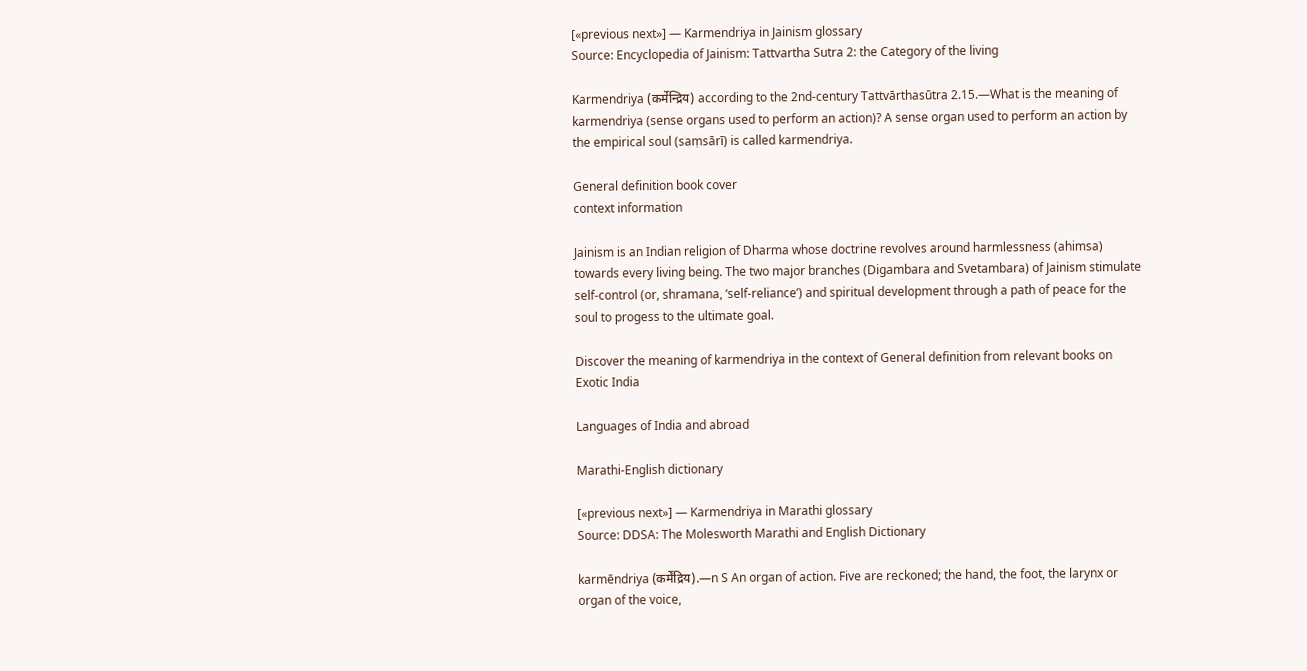[«previous next»] — Karmendriya in Jainism glossary
Source: Encyclopedia of Jainism: Tattvartha Sutra 2: the Category of the living

Karmendriya (कर्मेन्द्रिय) according to the 2nd-century Tattvārthasūtra 2.15.—What is the meaning of karmendriya (sense organs used to perform an action)? A sense organ used to perform an action by the empirical soul (saṃsārī) is called karmendriya.

General definition book cover
context information

Jainism is an Indian religion of Dharma whose doctrine revolves around harmlessness (ahimsa) towards every living being. The two major branches (Digambara and Svetambara) of Jainism stimulate self-control (or, shramana, ‘self-reliance’) and spiritual development through a path of peace for the soul to progess to the ultimate goal.

Discover the meaning of karmendriya in the context of General definition from relevant books on Exotic India

Languages of India and abroad

Marathi-English dictionary

[«previous next»] — Karmendriya in Marathi glossary
Source: DDSA: The Molesworth Marathi and English Dictionary

karmēndriya (कर्मेंद्रिय).—n S An organ of action. Five are reckoned; the hand, the foot, the larynx or organ of the voice,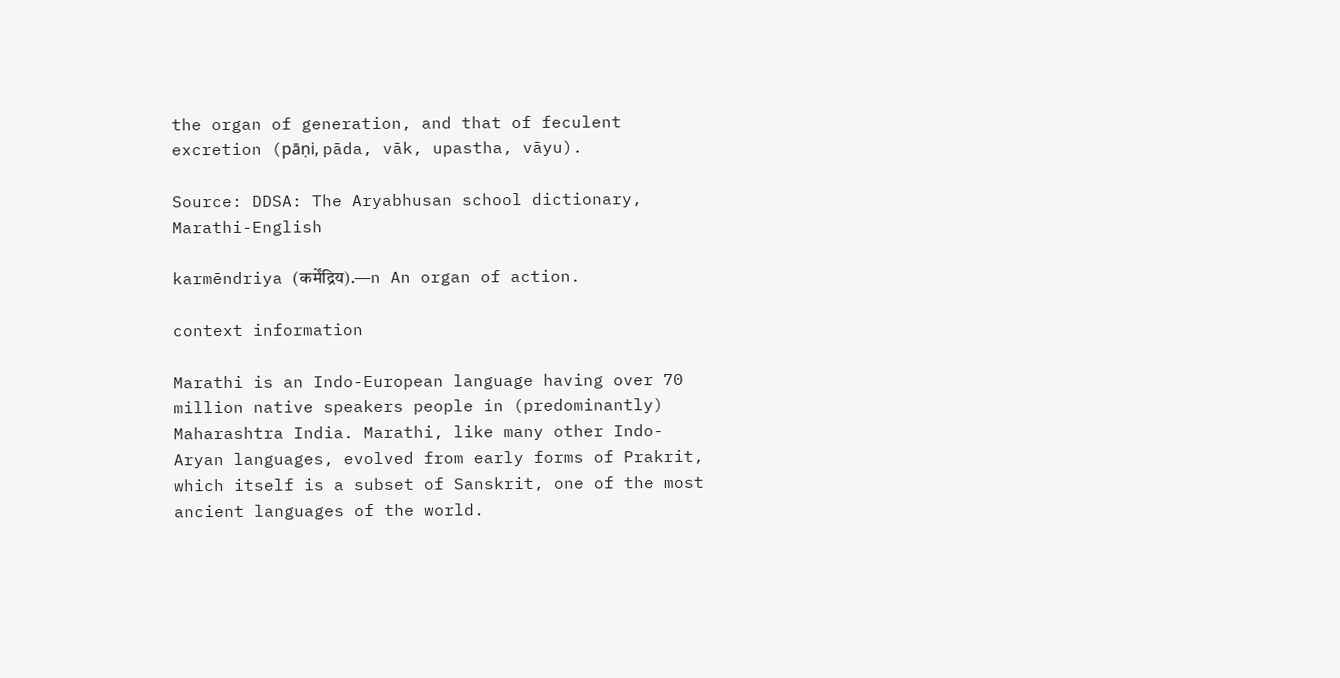the organ of generation, and that of feculent excretion (pāṇi, pāda, vāk, upastha, vāyu).

Source: DDSA: The Aryabhusan school dictionary, Marathi-English

karmēndriya (कर्मेंद्रिय).—n An organ of action.

context information

Marathi is an Indo-European language having over 70 million native speakers people in (predominantly) Maharashtra India. Marathi, like many other Indo-Aryan languages, evolved from early forms of Prakrit, which itself is a subset of Sanskrit, one of the most ancient languages of the world.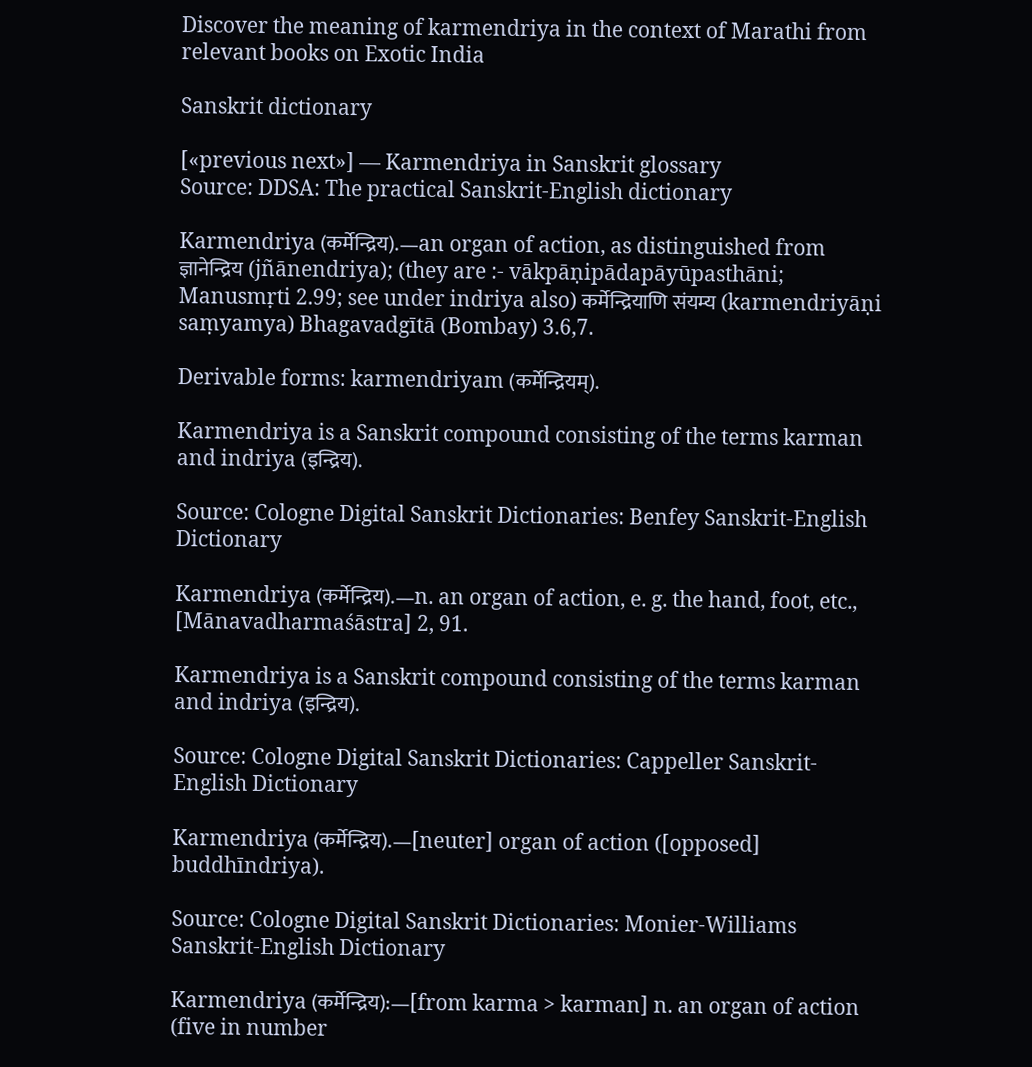Discover the meaning of karmendriya in the context of Marathi from relevant books on Exotic India

Sanskrit dictionary

[«previous next»] — Karmendriya in Sanskrit glossary
Source: DDSA: The practical Sanskrit-English dictionary

Karmendriya (कर्मेन्द्रिय).—an organ of action, as distinguished from ज्ञानेन्द्रिय (jñānendriya); (they are :- vākpāṇipādapāyūpasthāni; Manusmṛti 2.99; see under indriya also) कर्मेन्द्रियाणि संयम्य (karmendriyāṇi saṃyamya) Bhagavadgītā (Bombay) 3.6,7.

Derivable forms: karmendriyam (कर्मेन्द्रियम्).

Karmendriya is a Sanskrit compound consisting of the terms karman and indriya (इन्द्रिय).

Source: Cologne Digital Sanskrit Dictionaries: Benfey Sanskrit-English Dictionary

Karmendriya (कर्मेन्द्रिय).—n. an organ of action, e. g. the hand, foot, etc., [Mānavadharmaśāstra] 2, 91.

Karmendriya is a Sanskrit compound consisting of the terms karman and indriya (इन्द्रिय).

Source: Cologne Digital Sanskrit Dictionaries: Cappeller Sanskrit-English Dictionary

Karmendriya (कर्मेन्द्रिय).—[neuter] organ of action ([opposed] buddhīndriya).

Source: Cologne Digital Sanskrit Dictionaries: Monier-Williams Sanskrit-English Dictionary

Karmendriya (कर्मेन्द्रिय):—[from karma > karman] n. an organ of action (five in number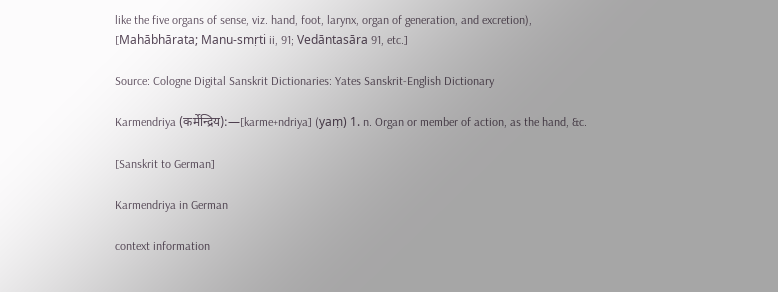like the five organs of sense, viz. hand, foot, larynx, organ of generation, and excretion), [Mahābhārata; Manu-smṛti ii, 91; Vedāntasāra 91, etc.]

Source: Cologne Digital Sanskrit Dictionaries: Yates Sanskrit-English Dictionary

Karmendriya (कर्मेन्द्रिय):—[karme+ndriya] (yaṃ) 1. n. Organ or member of action, as the hand, &c.

[Sanskrit to German]

Karmendriya in German

context information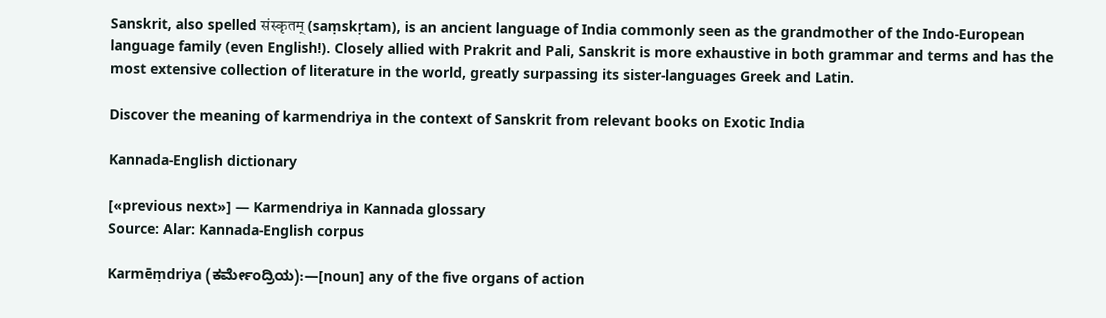Sanskrit, also spelled संस्कृतम् (saṃskṛtam), is an ancient language of India commonly seen as the grandmother of the Indo-European language family (even English!). Closely allied with Prakrit and Pali, Sanskrit is more exhaustive in both grammar and terms and has the most extensive collection of literature in the world, greatly surpassing its sister-languages Greek and Latin.

Discover the meaning of karmendriya in the context of Sanskrit from relevant books on Exotic India

Kannada-English dictionary

[«previous next»] — Karmendriya in Kannada glossary
Source: Alar: Kannada-English corpus

Karmēṃdriya (ಕರ್ಮೇಂದ್ರಿಯ):—[noun] any of the five organs of action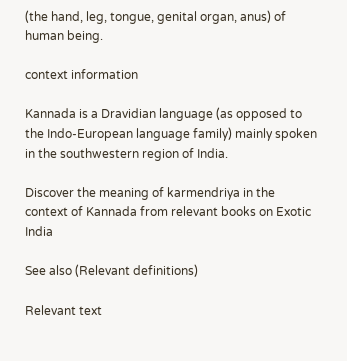(the hand, leg, tongue, genital organ, anus) of human being.

context information

Kannada is a Dravidian language (as opposed to the Indo-European language family) mainly spoken in the southwestern region of India.

Discover the meaning of karmendriya in the context of Kannada from relevant books on Exotic India

See also (Relevant definitions)

Relevant text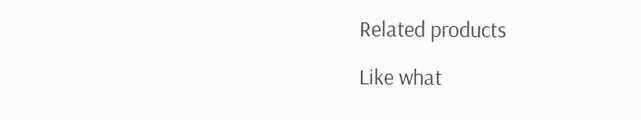Related products

Like what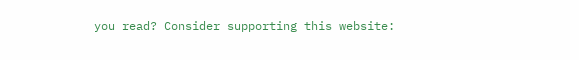you read? Consider supporting this website: